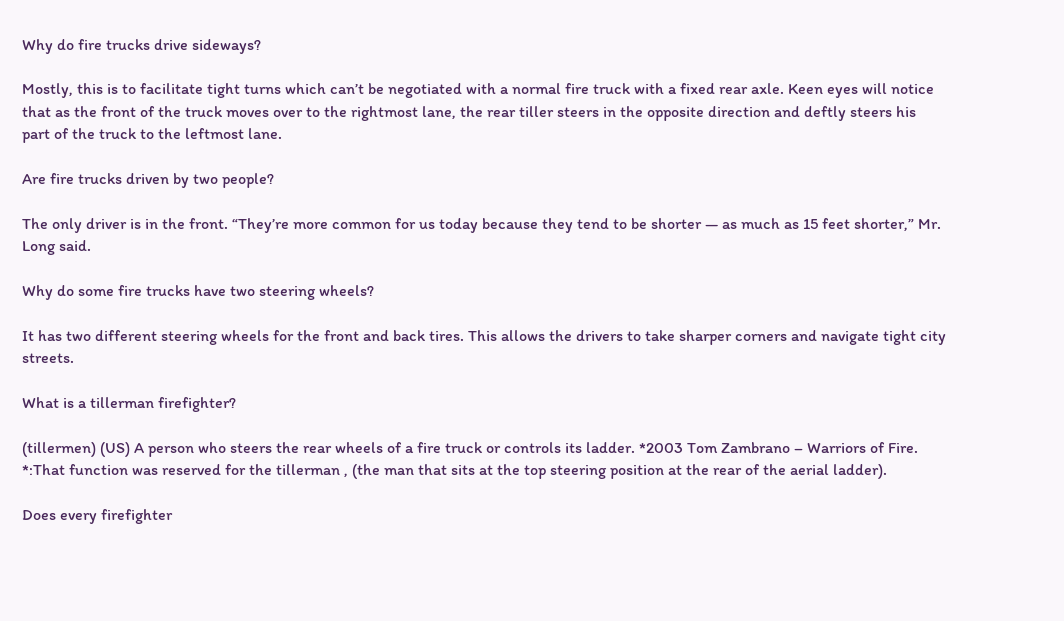Why do fire trucks drive sideways?

Mostly, this is to facilitate tight turns which can’t be negotiated with a normal fire truck with a fixed rear axle. Keen eyes will notice that as the front of the truck moves over to the rightmost lane, the rear tiller steers in the opposite direction and deftly steers his part of the truck to the leftmost lane.

Are fire trucks driven by two people?

The only driver is in the front. “They’re more common for us today because they tend to be shorter — as much as 15 feet shorter,” Mr. Long said.

Why do some fire trucks have two steering wheels?

It has two different steering wheels for the front and back tires. This allows the drivers to take sharper corners and navigate tight city streets.

What is a tillerman firefighter?

(tillermen) (US) A person who steers the rear wheels of a fire truck or controls its ladder. *2003 Tom Zambrano – Warriors of Fire. *:That function was reserved for the tillerman , (the man that sits at the top steering position at the rear of the aerial ladder).

Does every firefighter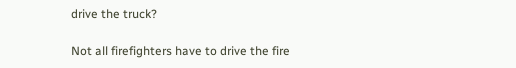drive the truck?

Not all firefighters have to drive the fire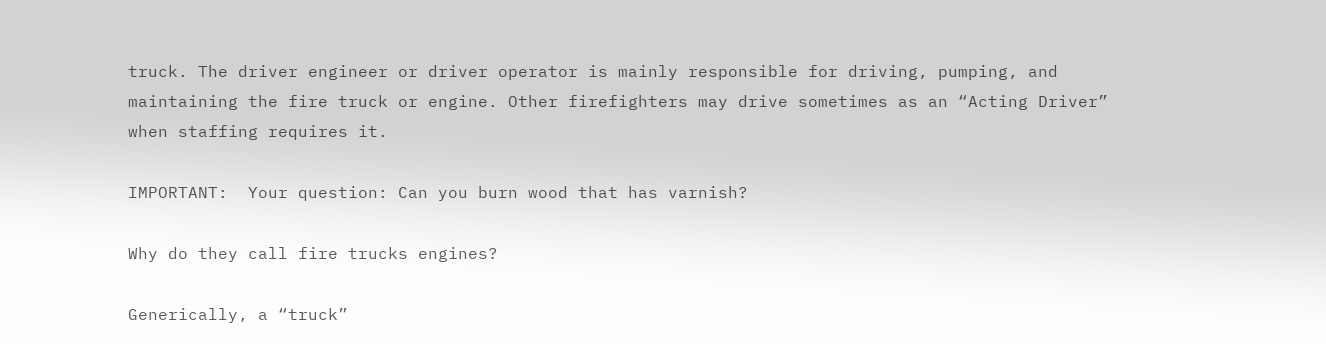truck. The driver engineer or driver operator is mainly responsible for driving, pumping, and maintaining the fire truck or engine. Other firefighters may drive sometimes as an “Acting Driver” when staffing requires it.

IMPORTANT:  Your question: Can you burn wood that has varnish?

Why do they call fire trucks engines?

Generically, a “truck”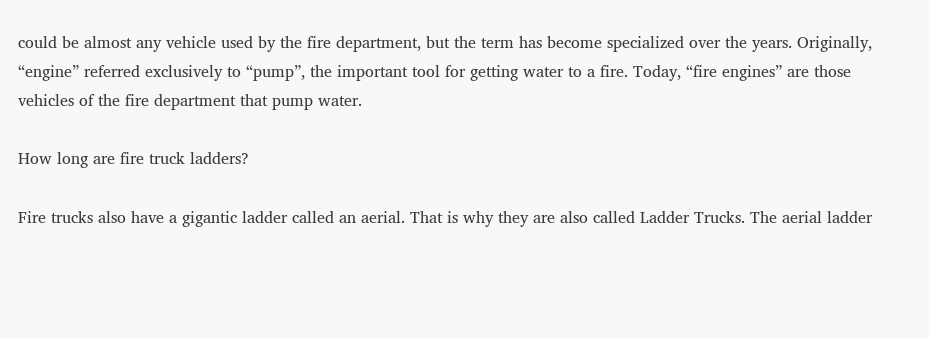could be almost any vehicle used by the fire department, but the term has become specialized over the years. Originally, “engine” referred exclusively to “pump”, the important tool for getting water to a fire. Today, “fire engines” are those vehicles of the fire department that pump water.

How long are fire truck ladders?

Fire trucks also have a gigantic ladder called an aerial. That is why they are also called Ladder Trucks. The aerial ladder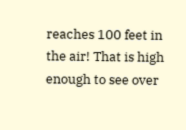reaches 100 feet in the air! That is high enough to see over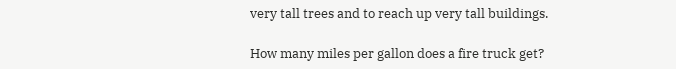very tall trees and to reach up very tall buildings.

How many miles per gallon does a fire truck get?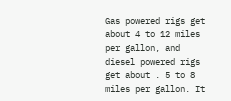Gas powered rigs get about 4 to 12 miles per gallon, and diesel powered rigs get about . 5 to 8 miles per gallon. It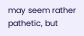may seem rather pathetic, but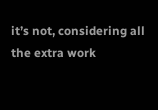it’s not, considering all the extra work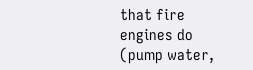that fire engines do (pump water,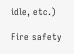idle, etc.)

Fire safety